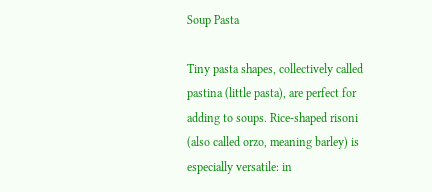Soup Pasta

Tiny pasta shapes, collectively called pastina (little pasta), are perfect for adding to soups. Rice-shaped risoni (also called orzo, meaning barley) is especially versatile: in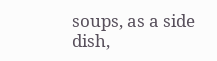soups, as a side dish,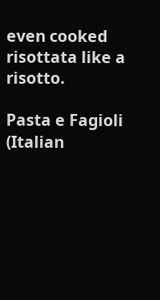even cooked risottata like a risotto.

Pasta e Fagioli (Italian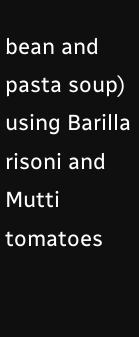bean and pasta soup) using Barilla risoni and Mutti tomatoes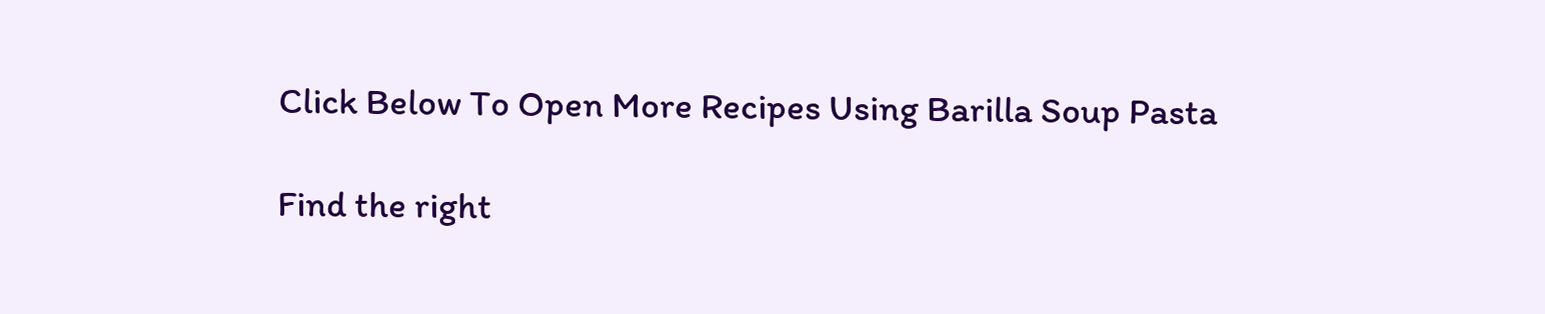Click Below To Open More Recipes Using Barilla Soup Pasta

Find the right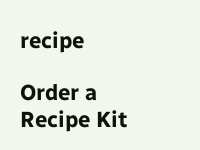recipe

Order a Recipe Kit